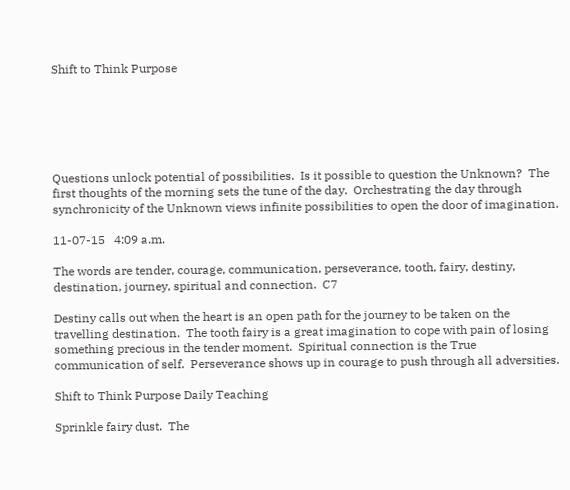Shift to Think Purpose






Questions unlock potential of possibilities.  Is it possible to question the Unknown?  The first thoughts of the morning sets the tune of the day.  Orchestrating the day through synchronicity of the Unknown views infinite possibilities to open the door of imagination.

11-07-15   4:09 a.m.

The words are tender, courage, communication, perseverance, tooth, fairy, destiny, destination, journey, spiritual and connection.  C7

Destiny calls out when the heart is an open path for the journey to be taken on the travelling destination.  The tooth fairy is a great imagination to cope with pain of losing something precious in the tender moment.  Spiritual connection is the True communication of self.  Perseverance shows up in courage to push through all adversities.

Shift to Think Purpose Daily Teaching

Sprinkle fairy dust.  The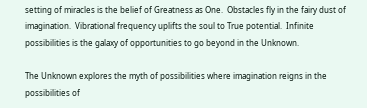setting of miracles is the belief of Greatness as One.  Obstacles fly in the fairy dust of imagination.  Vibrational frequency uplifts the soul to True potential.  Infinite possibilities is the galaxy of opportunities to go beyond in the Unknown.

The Unknown explores the myth of possibilities where imagination reigns in the possibilities of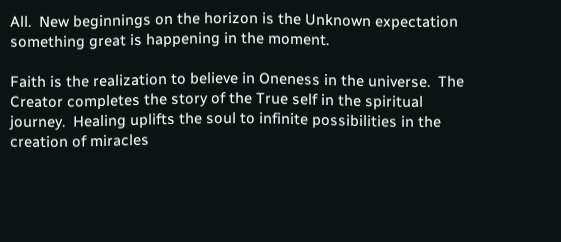All.  New beginnings on the horizon is the Unknown expectation something great is happening in the moment.

Faith is the realization to believe in Oneness in the universe.  The Creator completes the story of the True self in the spiritual journey.  Healing uplifts the soul to infinite possibilities in the creation of miracles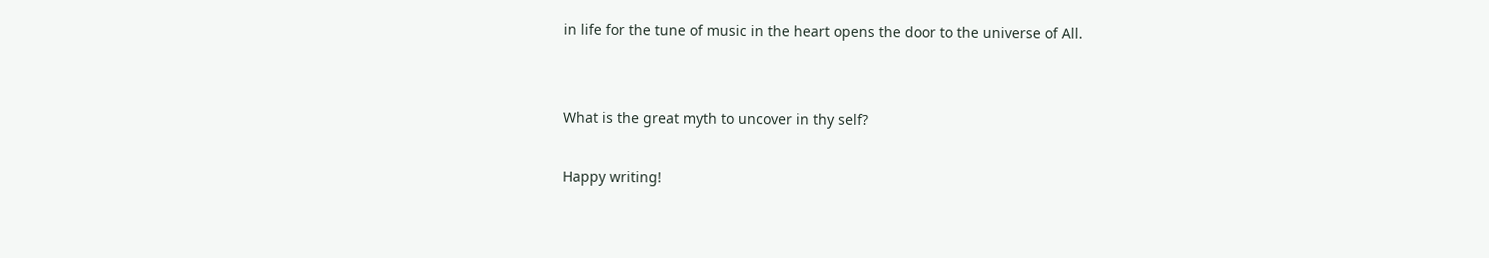in life for the tune of music in the heart opens the door to the universe of All.


What is the great myth to uncover in thy self?

Happy writing!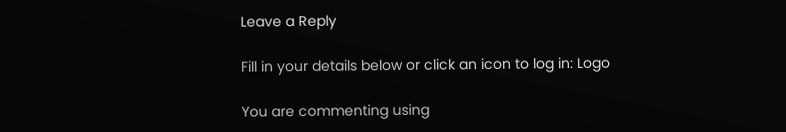Leave a Reply

Fill in your details below or click an icon to log in: Logo

You are commenting using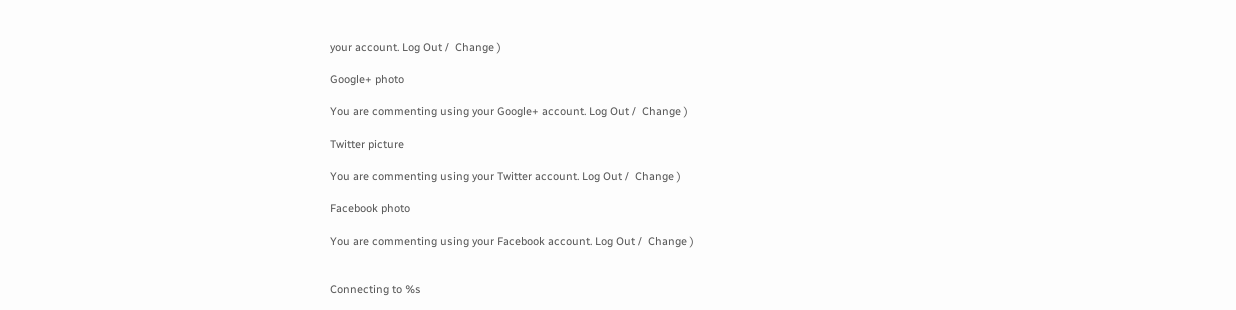your account. Log Out /  Change )

Google+ photo

You are commenting using your Google+ account. Log Out /  Change )

Twitter picture

You are commenting using your Twitter account. Log Out /  Change )

Facebook photo

You are commenting using your Facebook account. Log Out /  Change )


Connecting to %s